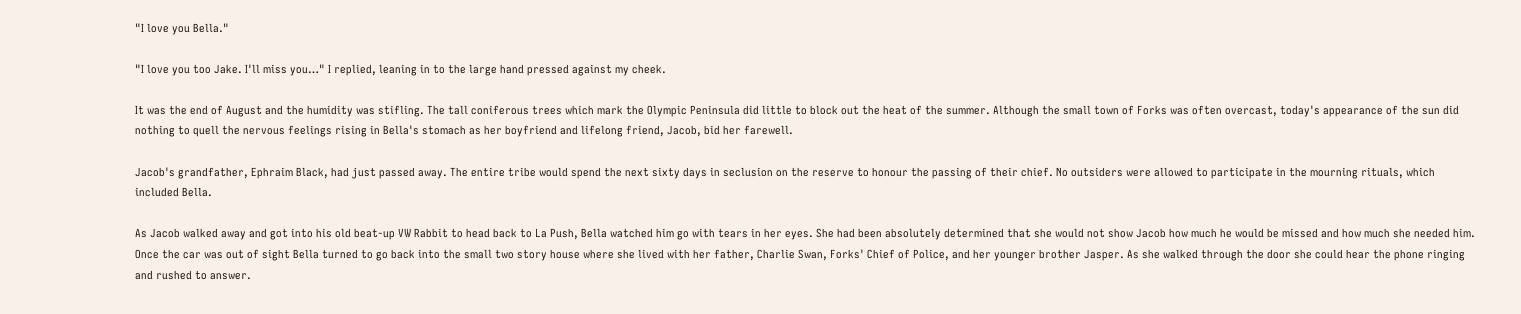"I love you Bella."

"I love you too Jake. I'll miss you…" I replied, leaning in to the large hand pressed against my cheek.

It was the end of August and the humidity was stifling. The tall coniferous trees which mark the Olympic Peninsula did little to block out the heat of the summer. Although the small town of Forks was often overcast, today's appearance of the sun did nothing to quell the nervous feelings rising in Bella's stomach as her boyfriend and lifelong friend, Jacob, bid her farewell.

Jacob's grandfather, Ephraim Black, had just passed away. The entire tribe would spend the next sixty days in seclusion on the reserve to honour the passing of their chief. No outsiders were allowed to participate in the mourning rituals, which included Bella.

As Jacob walked away and got into his old beat-up VW Rabbit to head back to La Push, Bella watched him go with tears in her eyes. She had been absolutely determined that she would not show Jacob how much he would be missed and how much she needed him. Once the car was out of sight Bella turned to go back into the small two story house where she lived with her father, Charlie Swan, Forks' Chief of Police, and her younger brother Jasper. As she walked through the door she could hear the phone ringing and rushed to answer.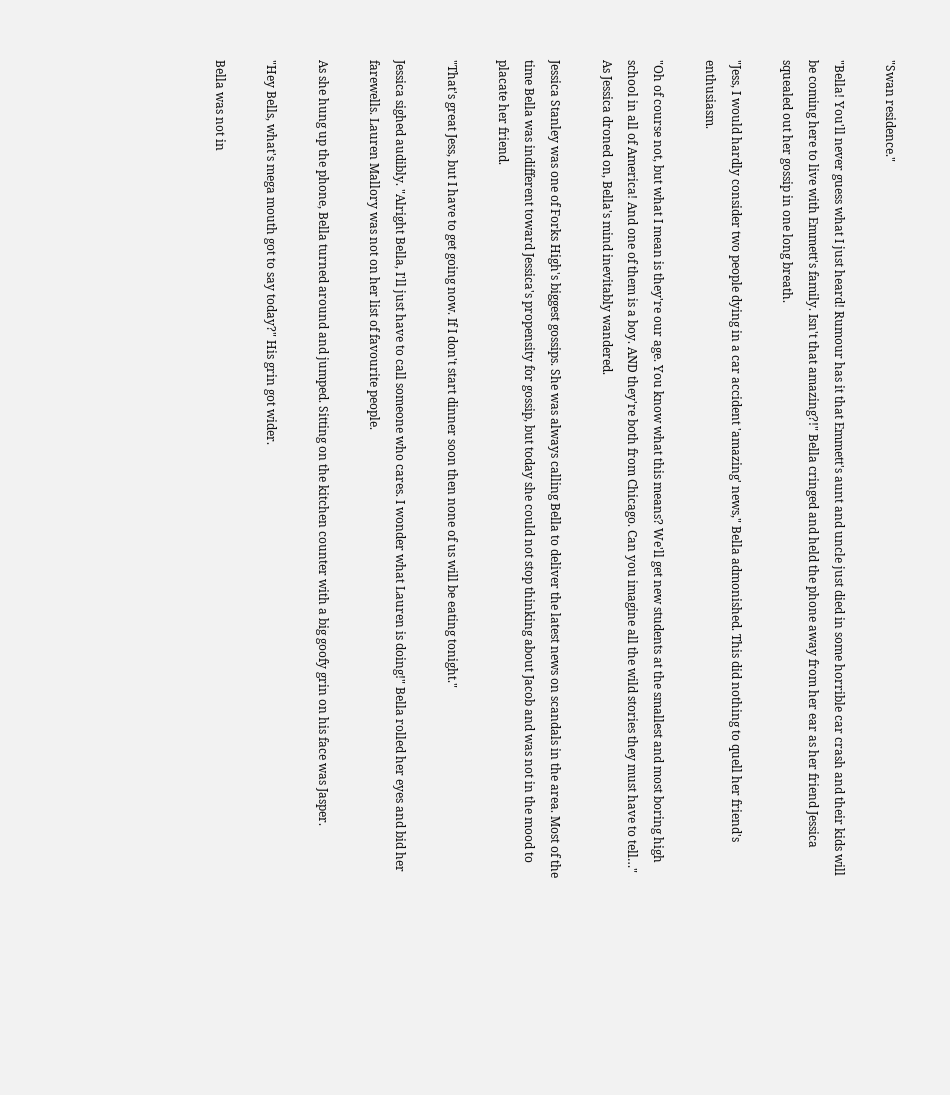"Swan residence."

"Bella! You'll never guess what I just heard! Rumour has it that Emmett's aunt and uncle just died in some horrible car crash and their kids will be coming here to live with Emmett's family. Isn't that amazing?!" Bella cringed and held the phone away from her ear as her friend Jessica squealed out her gossip in one long breath.

"Jess, I would hardly consider two people dying in a car accident 'amazing' news," Bella admonished. This did nothing to quell her friend's enthusiasm.

"Oh of course not, but what I mean is they're our age. You know what this means? We'll get new students at the smallest and most boring high school in all of America! And one of them is a boy. AND they're both from Chicago. Can you imagine all the wild stories they must have to tell…" As Jessica droned on, Bella's mind inevitably wandered.

Jessica Stanley was one of Forks High's biggest gossips. She was always calling Bella to deliver the latest news on scandals in the area. Most of the time Bella was indifferent toward Jessica's propensity for gossip, but today she could not stop thinking about Jacob and was not in the mood to placate her friend.

"That's great Jess, but I have to get going now. If I don't start dinner soon then none of us will be eating tonight."

Jessica sighed audibly. "Alright Bella, I'll just have to call someone who cares. I wonder what Lauren is doing!" Bella rolled her eyes and bid her farewells. Lauren Mallory was not on her list of favourite people.

As she hung up the phone, Bella turned around and jumped. Sitting on the kitchen counter with a big goofy grin on his face was Jasper.

"Hey Bells, what's mega mouth got to say today?" His grin got wider.

Bella was not in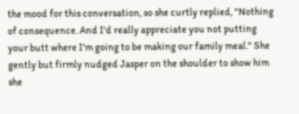the mood for this conversation, so she curtly replied, "Nothing of consequence. And I'd really appreciate you not putting your butt where I'm going to be making our family meal." She gently but firmly nudged Jasper on the shoulder to show him she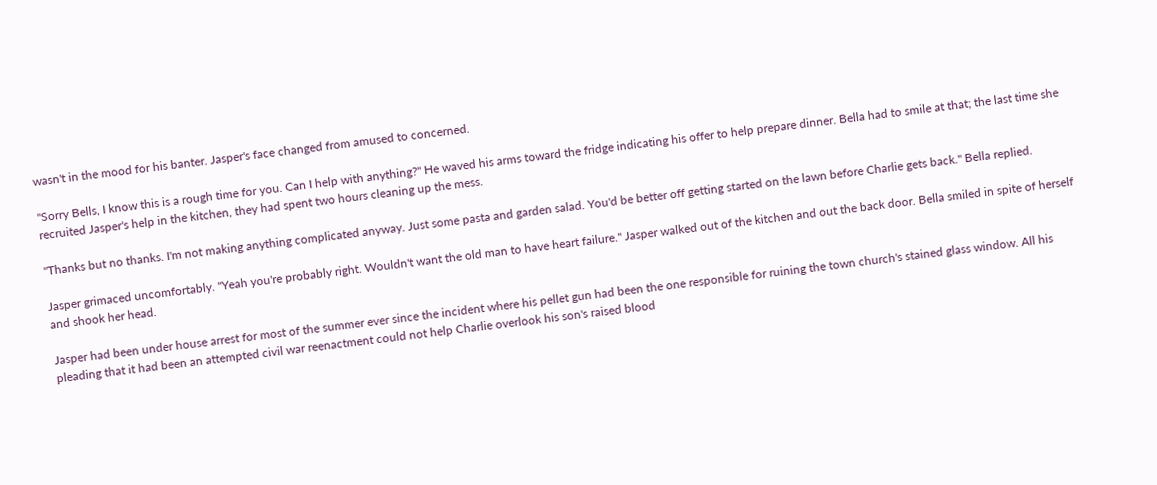wasn't in the mood for his banter. Jasper's face changed from amused to concerned.

"Sorry Bells, I know this is a rough time for you. Can I help with anything?" He waved his arms toward the fridge indicating his offer to help prepare dinner. Bella had to smile at that; the last time she recruited Jasper's help in the kitchen, they had spent two hours cleaning up the mess.

"Thanks but no thanks. I'm not making anything complicated anyway. Just some pasta and garden salad. You'd be better off getting started on the lawn before Charlie gets back." Bella replied.

Jasper grimaced uncomfortably. "Yeah you're probably right. Wouldn't want the old man to have heart failure." Jasper walked out of the kitchen and out the back door. Bella smiled in spite of herself and shook her head.

Jasper had been under house arrest for most of the summer ever since the incident where his pellet gun had been the one responsible for ruining the town church's stained glass window. All his pleading that it had been an attempted civil war reenactment could not help Charlie overlook his son's raised blood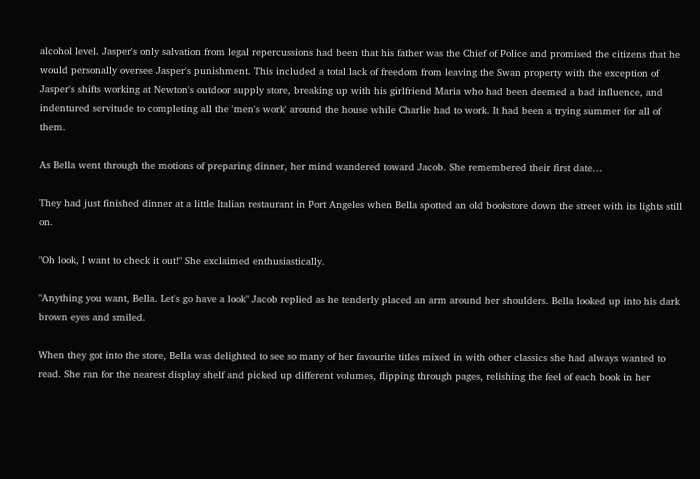alcohol level. Jasper's only salvation from legal repercussions had been that his father was the Chief of Police and promised the citizens that he would personally oversee Jasper's punishment. This included a total lack of freedom from leaving the Swan property with the exception of Jasper's shifts working at Newton's outdoor supply store, breaking up with his girlfriend Maria who had been deemed a bad influence, and indentured servitude to completing all the 'men's work' around the house while Charlie had to work. It had been a trying summer for all of them.

As Bella went through the motions of preparing dinner, her mind wandered toward Jacob. She remembered their first date…

They had just finished dinner at a little Italian restaurant in Port Angeles when Bella spotted an old bookstore down the street with its lights still on.

"Oh look, I want to check it out!" She exclaimed enthusiastically.

"Anything you want, Bella. Let's go have a look" Jacob replied as he tenderly placed an arm around her shoulders. Bella looked up into his dark brown eyes and smiled.

When they got into the store, Bella was delighted to see so many of her favourite titles mixed in with other classics she had always wanted to read. She ran for the nearest display shelf and picked up different volumes, flipping through pages, relishing the feel of each book in her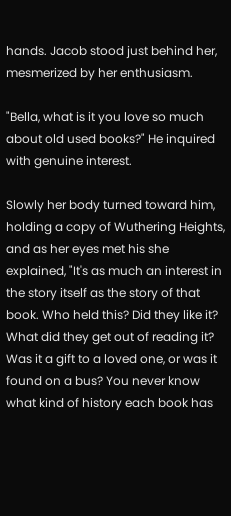hands. Jacob stood just behind her, mesmerized by her enthusiasm.

"Bella, what is it you love so much about old used books?" He inquired with genuine interest.

Slowly her body turned toward him, holding a copy of Wuthering Heights, and as her eyes met his she explained, "It's as much an interest in the story itself as the story of that book. Who held this? Did they like it? What did they get out of reading it? Was it a gift to a loved one, or was it found on a bus? You never know what kind of history each book has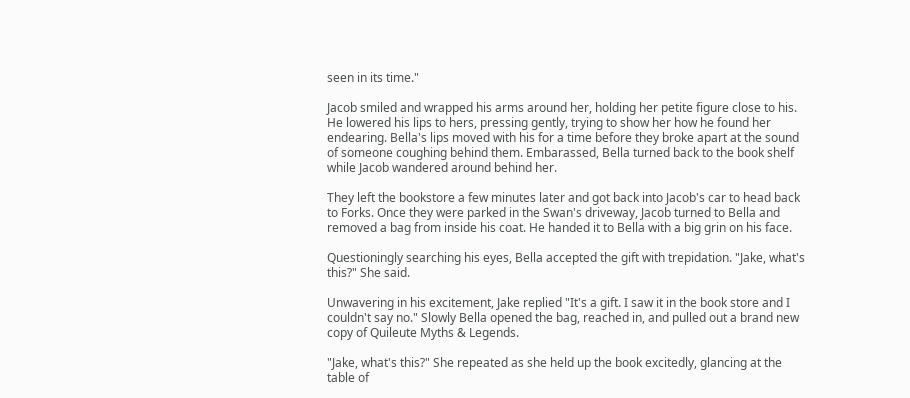seen in its time."

Jacob smiled and wrapped his arms around her, holding her petite figure close to his. He lowered his lips to hers, pressing gently, trying to show her how he found her endearing. Bella's lips moved with his for a time before they broke apart at the sound of someone coughing behind them. Embarassed, Bella turned back to the book shelf while Jacob wandered around behind her.

They left the bookstore a few minutes later and got back into Jacob's car to head back to Forks. Once they were parked in the Swan's driveway, Jacob turned to Bella and removed a bag from inside his coat. He handed it to Bella with a big grin on his face.

Questioningly searching his eyes, Bella accepted the gift with trepidation. "Jake, what's this?" She said.

Unwavering in his excitement, Jake replied "It's a gift. I saw it in the book store and I couldn't say no." Slowly Bella opened the bag, reached in, and pulled out a brand new copy of Quileute Myths & Legends.

"Jake, what's this?" She repeated as she held up the book excitedly, glancing at the table of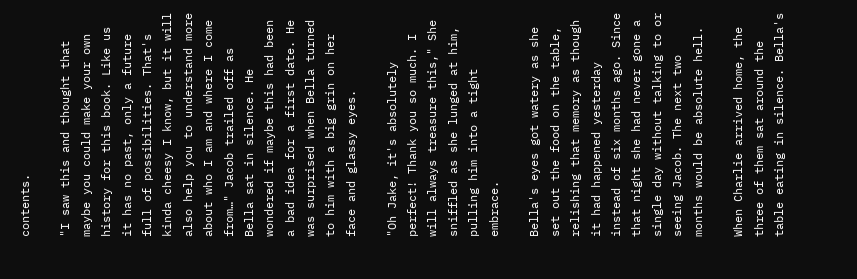contents.

"I saw this and thought that maybe you could make your own history for this book. Like us it has no past, only a future full of possibilities. That's kinda cheesy I know, but it will also help you to understand more about who I am and where I come from…" Jacob trailed off as Bella sat in silence. He wondered if maybe this had been a bad idea for a first date. He was surprised when Bella turned to him with a big grin on her face and glassy eyes.

"Oh Jake, it's absolutely perfect! Thank you so much. I will always treasure this," She sniffled as she lunged at him, pulling him into a tight embrace.

Bella's eyes got watery as she set out the food on the table, relishing that memory as though it had happened yesterday instead of six months ago. Since that night she had never gone a single day without talking to or seeing Jacob. The next two months would be absolute hell.

When Charlie arrived home, the three of them sat around the table eating in silence. Bella's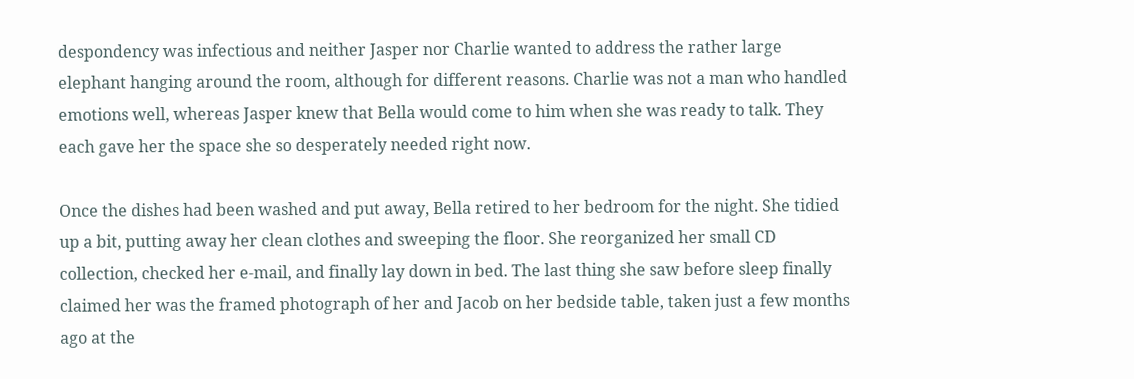despondency was infectious and neither Jasper nor Charlie wanted to address the rather large elephant hanging around the room, although for different reasons. Charlie was not a man who handled emotions well, whereas Jasper knew that Bella would come to him when she was ready to talk. They each gave her the space she so desperately needed right now.

Once the dishes had been washed and put away, Bella retired to her bedroom for the night. She tidied up a bit, putting away her clean clothes and sweeping the floor. She reorganized her small CD collection, checked her e-mail, and finally lay down in bed. The last thing she saw before sleep finally claimed her was the framed photograph of her and Jacob on her bedside table, taken just a few months ago at the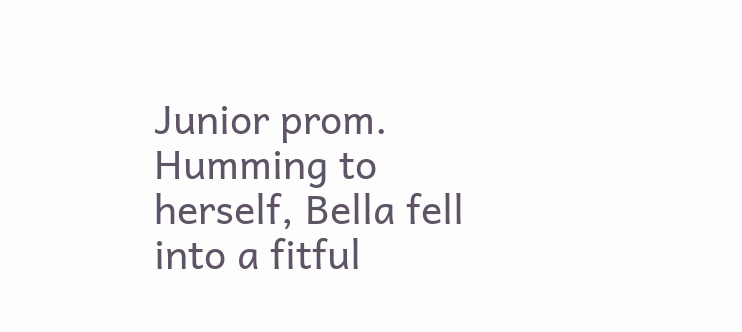Junior prom. Humming to herself, Bella fell into a fitful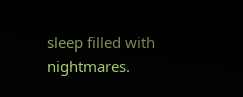sleep filled with nightmares.